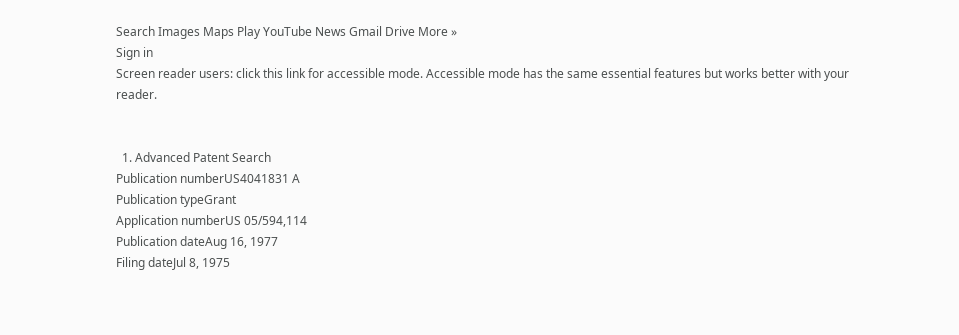Search Images Maps Play YouTube News Gmail Drive More »
Sign in
Screen reader users: click this link for accessible mode. Accessible mode has the same essential features but works better with your reader.


  1. Advanced Patent Search
Publication numberUS4041831 A
Publication typeGrant
Application numberUS 05/594,114
Publication dateAug 16, 1977
Filing dateJul 8, 1975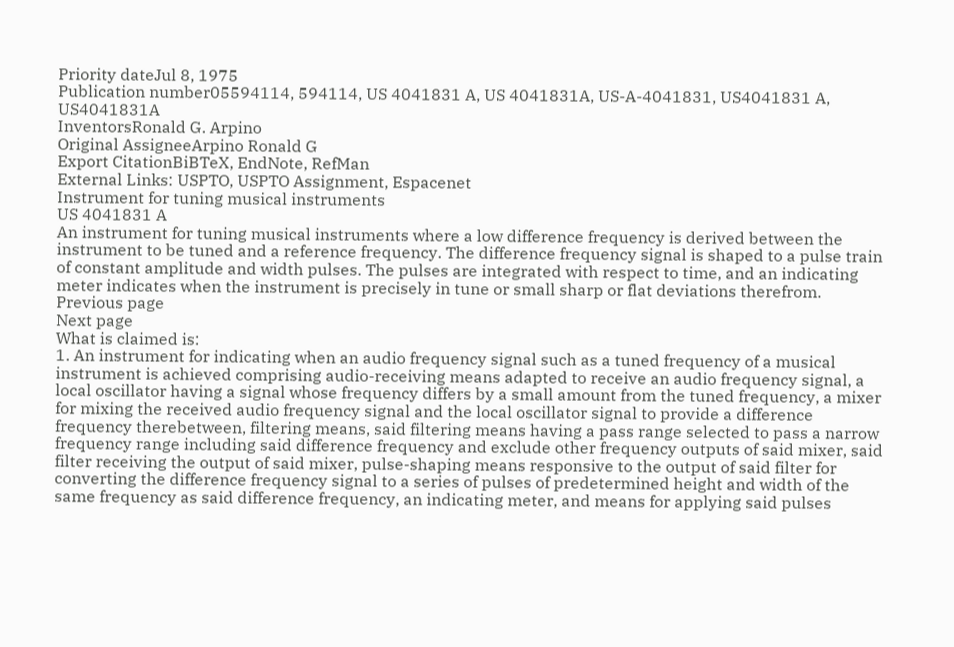Priority dateJul 8, 1975
Publication number05594114, 594114, US 4041831 A, US 4041831A, US-A-4041831, US4041831 A, US4041831A
InventorsRonald G. Arpino
Original AssigneeArpino Ronald G
Export CitationBiBTeX, EndNote, RefMan
External Links: USPTO, USPTO Assignment, Espacenet
Instrument for tuning musical instruments
US 4041831 A
An instrument for tuning musical instruments where a low difference frequency is derived between the instrument to be tuned and a reference frequency. The difference frequency signal is shaped to a pulse train of constant amplitude and width pulses. The pulses are integrated with respect to time, and an indicating meter indicates when the instrument is precisely in tune or small sharp or flat deviations therefrom.
Previous page
Next page
What is claimed is:
1. An instrument for indicating when an audio frequency signal such as a tuned frequency of a musical instrument is achieved comprising audio-receiving means adapted to receive an audio frequency signal, a local oscillator having a signal whose frequency differs by a small amount from the tuned frequency, a mixer for mixing the received audio frequency signal and the local oscillator signal to provide a difference frequency therebetween, filtering means, said filtering means having a pass range selected to pass a narrow frequency range including said difference frequency and exclude other frequency outputs of said mixer, said filter receiving the output of said mixer, pulse-shaping means responsive to the output of said filter for converting the difference frequency signal to a series of pulses of predetermined height and width of the same frequency as said difference frequency, an indicating meter, and means for applying said pulses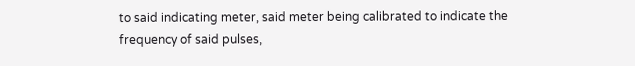to said indicating meter, said meter being calibrated to indicate the frequency of said pulses,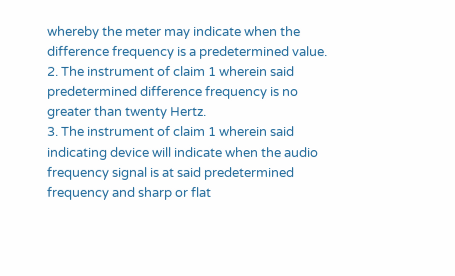whereby the meter may indicate when the difference frequency is a predetermined value.
2. The instrument of claim 1 wherein said predetermined difference frequency is no greater than twenty Hertz.
3. The instrument of claim 1 wherein said indicating device will indicate when the audio frequency signal is at said predetermined frequency and sharp or flat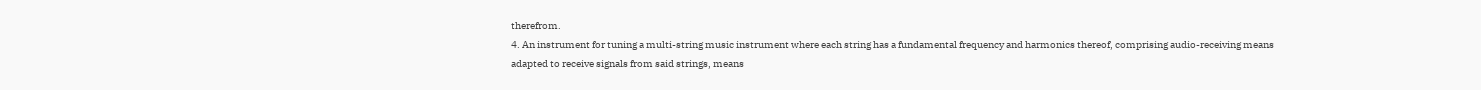therefrom.
4. An instrument for tuning a multi-string music instrument where each string has a fundamental frequency and harmonics thereof, comprising audio-receiving means adapted to receive signals from said strings, means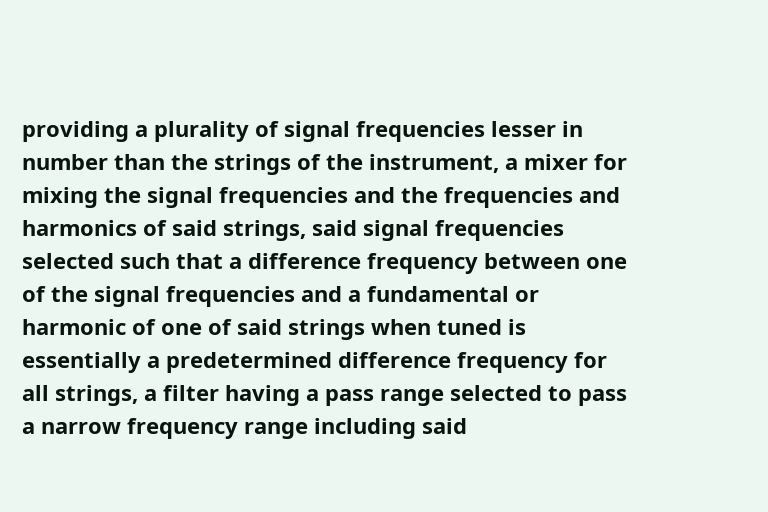providing a plurality of signal frequencies lesser in number than the strings of the instrument, a mixer for mixing the signal frequencies and the frequencies and harmonics of said strings, said signal frequencies selected such that a difference frequency between one of the signal frequencies and a fundamental or harmonic of one of said strings when tuned is essentially a predetermined difference frequency for all strings, a filter having a pass range selected to pass a narrow frequency range including said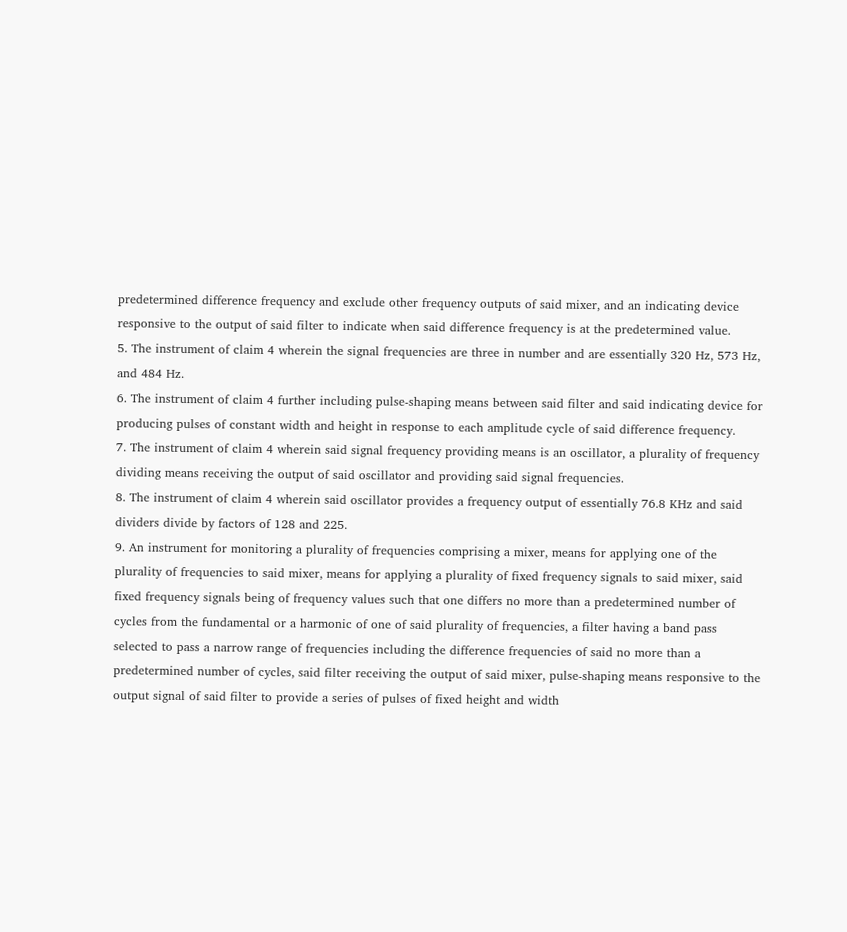predetermined difference frequency and exclude other frequency outputs of said mixer, and an indicating device responsive to the output of said filter to indicate when said difference frequency is at the predetermined value.
5. The instrument of claim 4 wherein the signal frequencies are three in number and are essentially 320 Hz, 573 Hz, and 484 Hz.
6. The instrument of claim 4 further including pulse-shaping means between said filter and said indicating device for producing pulses of constant width and height in response to each amplitude cycle of said difference frequency.
7. The instrument of claim 4 wherein said signal frequency providing means is an oscillator, a plurality of frequency dividing means receiving the output of said oscillator and providing said signal frequencies.
8. The instrument of claim 4 wherein said oscillator provides a frequency output of essentially 76.8 KHz and said dividers divide by factors of 128 and 225.
9. An instrument for monitoring a plurality of frequencies comprising a mixer, means for applying one of the plurality of frequencies to said mixer, means for applying a plurality of fixed frequency signals to said mixer, said fixed frequency signals being of frequency values such that one differs no more than a predetermined number of cycles from the fundamental or a harmonic of one of said plurality of frequencies, a filter having a band pass selected to pass a narrow range of frequencies including the difference frequencies of said no more than a predetermined number of cycles, said filter receiving the output of said mixer, pulse-shaping means responsive to the output signal of said filter to provide a series of pulses of fixed height and width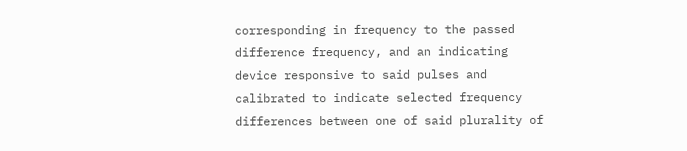corresponding in frequency to the passed difference frequency, and an indicating device responsive to said pulses and calibrated to indicate selected frequency differences between one of said plurality of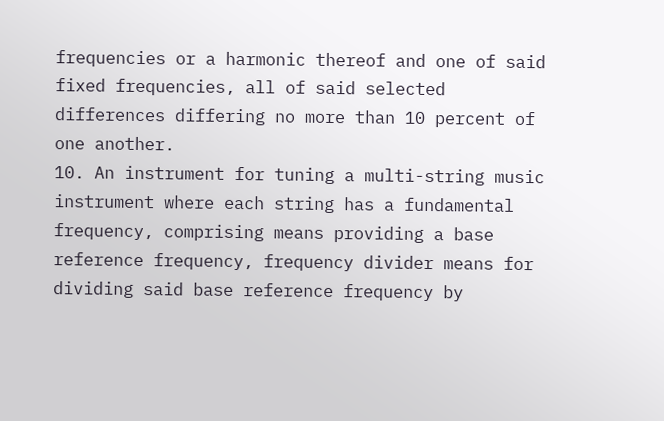frequencies or a harmonic thereof and one of said fixed frequencies, all of said selected differences differing no more than 10 percent of one another.
10. An instrument for tuning a multi-string music instrument where each string has a fundamental frequency, comprising means providing a base reference frequency, frequency divider means for dividing said base reference frequency by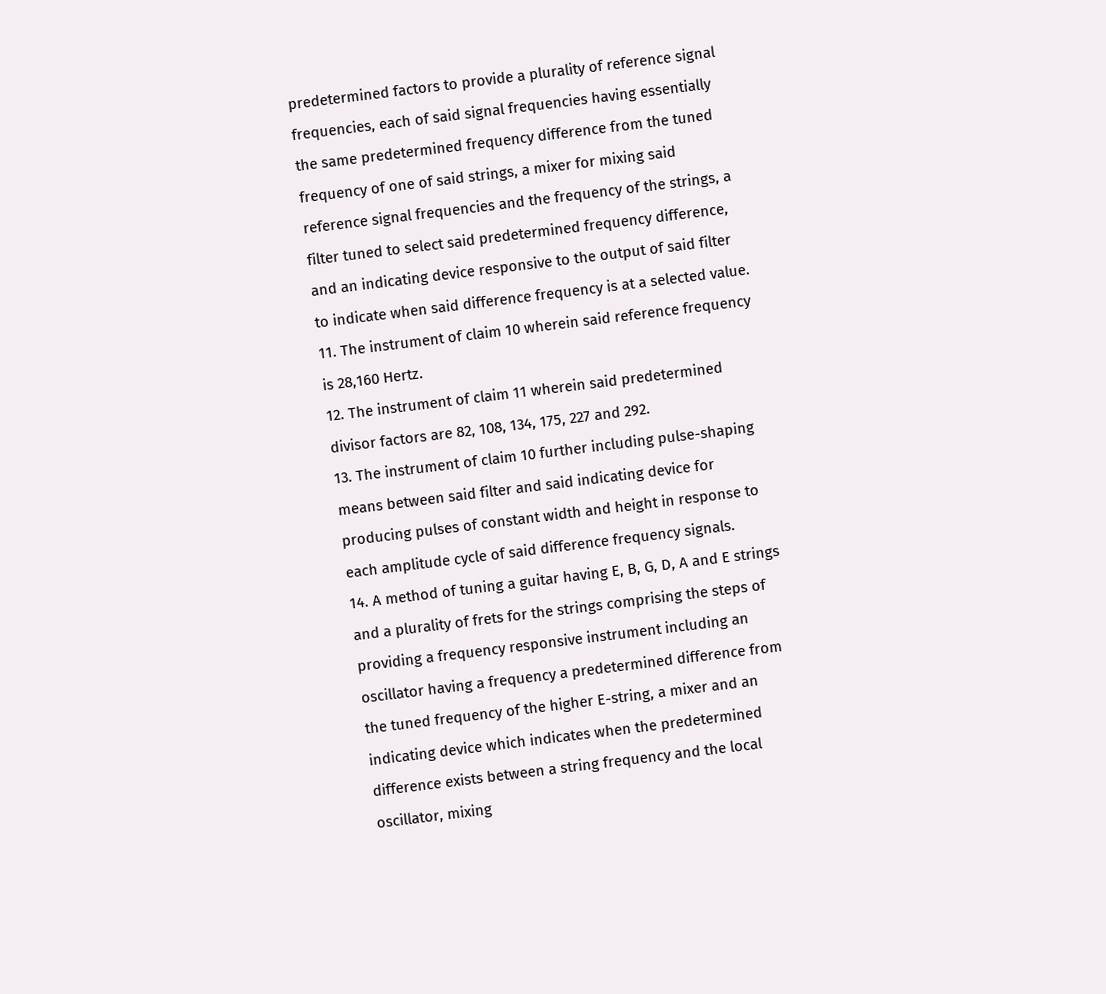predetermined factors to provide a plurality of reference signal frequencies, each of said signal frequencies having essentially the same predetermined frequency difference from the tuned frequency of one of said strings, a mixer for mixing said reference signal frequencies and the frequency of the strings, a filter tuned to select said predetermined frequency difference, and an indicating device responsive to the output of said filter to indicate when said difference frequency is at a selected value.
11. The instrument of claim 10 wherein said reference frequency is 28,160 Hertz.
12. The instrument of claim 11 wherein said predetermined divisor factors are 82, 108, 134, 175, 227 and 292.
13. The instrument of claim 10 further including pulse-shaping means between said filter and said indicating device for producing pulses of constant width and height in response to each amplitude cycle of said difference frequency signals.
14. A method of tuning a guitar having E, B, G, D, A and E strings and a plurality of frets for the strings comprising the steps of providing a frequency responsive instrument including an oscillator having a frequency a predetermined difference from the tuned frequency of the higher E-string, a mixer and an indicating device which indicates when the predetermined difference exists between a string frequency and the local oscillator, mixing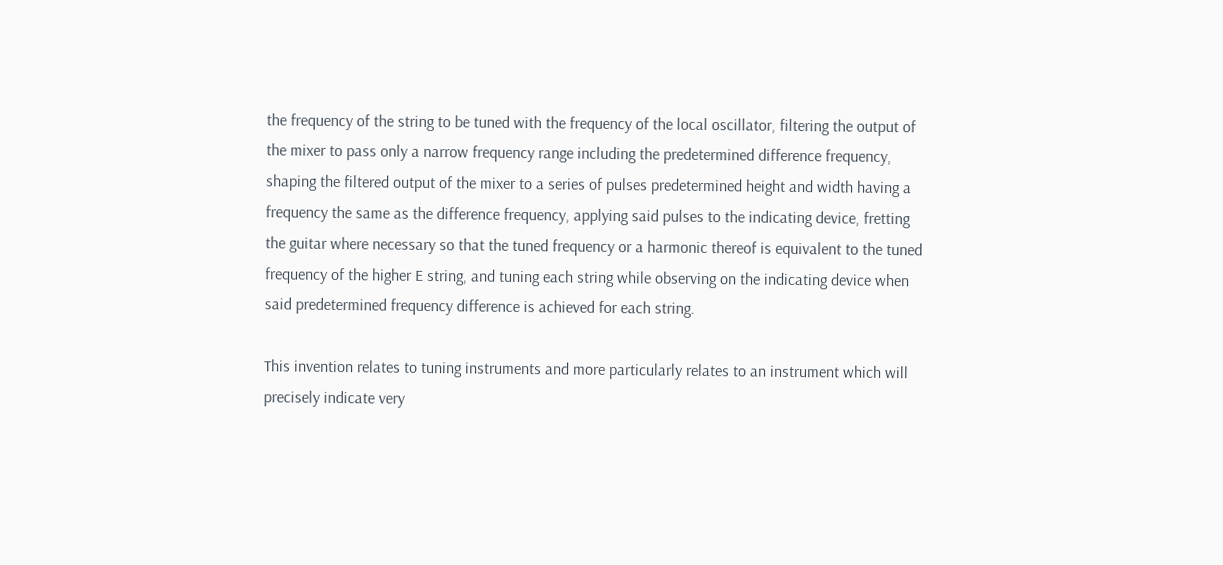the frequency of the string to be tuned with the frequency of the local oscillator, filtering the output of the mixer to pass only a narrow frequency range including the predetermined difference frequency, shaping the filtered output of the mixer to a series of pulses predetermined height and width having a frequency the same as the difference frequency, applying said pulses to the indicating device, fretting the guitar where necessary so that the tuned frequency or a harmonic thereof is equivalent to the tuned frequency of the higher E string, and tuning each string while observing on the indicating device when said predetermined frequency difference is achieved for each string.

This invention relates to tuning instruments and more particularly relates to an instrument which will precisely indicate very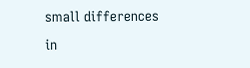small differences in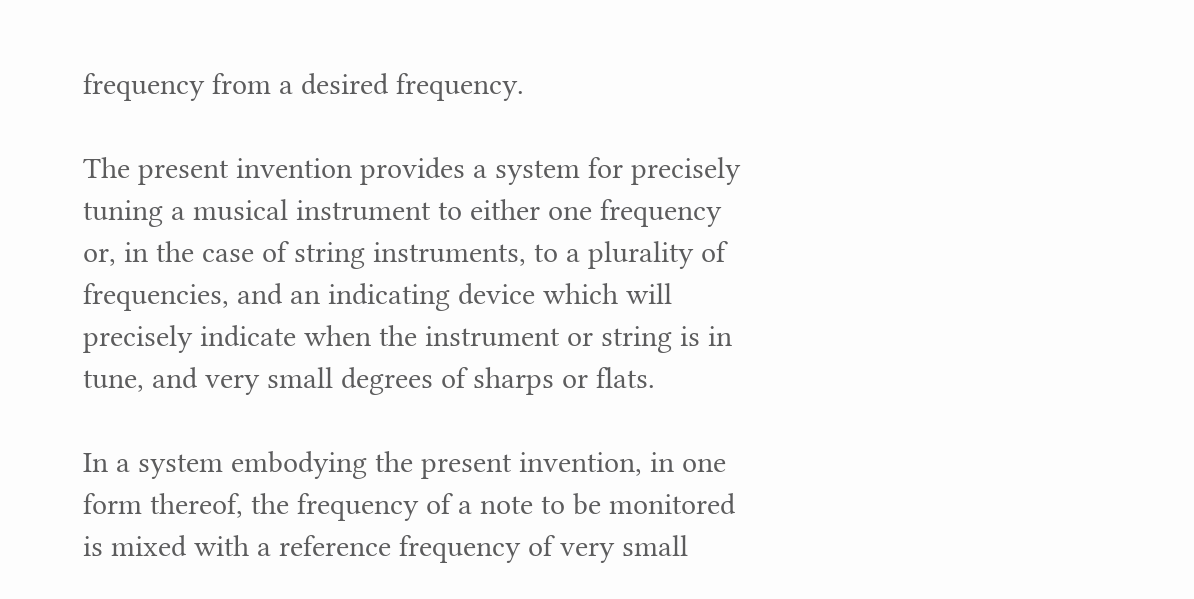frequency from a desired frequency.

The present invention provides a system for precisely tuning a musical instrument to either one frequency or, in the case of string instruments, to a plurality of frequencies, and an indicating device which will precisely indicate when the instrument or string is in tune, and very small degrees of sharps or flats.

In a system embodying the present invention, in one form thereof, the frequency of a note to be monitored is mixed with a reference frequency of very small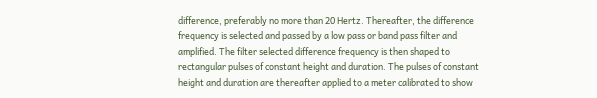difference, preferably no more than 20 Hertz. Thereafter, the difference frequency is selected and passed by a low pass or band pass filter and amplified. The filter selected difference frequency is then shaped to rectangular pulses of constant height and duration. The pulses of constant height and duration are thereafter applied to a meter calibrated to show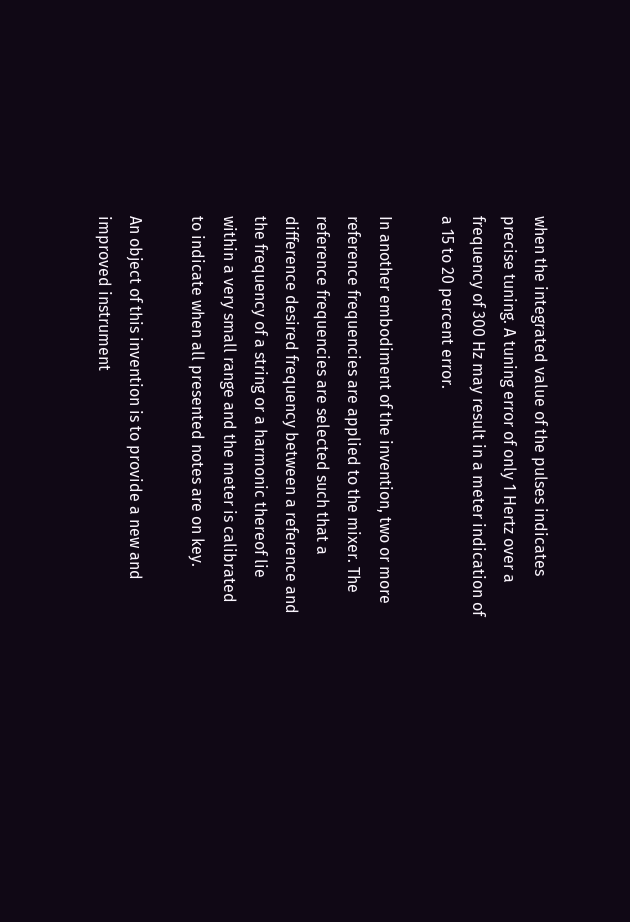when the integrated value of the pulses indicates precise tuning. A tuning error of only 1 Hertz over a frequency of 300 Hz may result in a meter indication of a 15 to 20 percent error.

In another embodiment of the invention, two or more reference frequencies are applied to the mixer. The reference frequencies are selected such that a difference desired frequency between a reference and the frequency of a string or a harmonic thereof lie within a very small range and the meter is calibrated to indicate when all presented notes are on key.

An object of this invention is to provide a new and improved instrument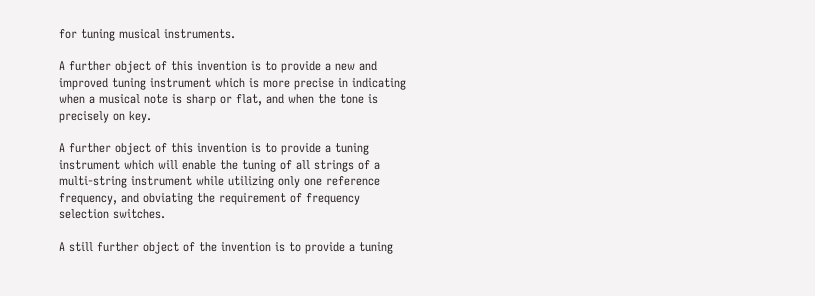for tuning musical instruments.

A further object of this invention is to provide a new and improved tuning instrument which is more precise in indicating when a musical note is sharp or flat, and when the tone is precisely on key.

A further object of this invention is to provide a tuning instrument which will enable the tuning of all strings of a multi-string instrument while utilizing only one reference frequency, and obviating the requirement of frequency selection switches.

A still further object of the invention is to provide a tuning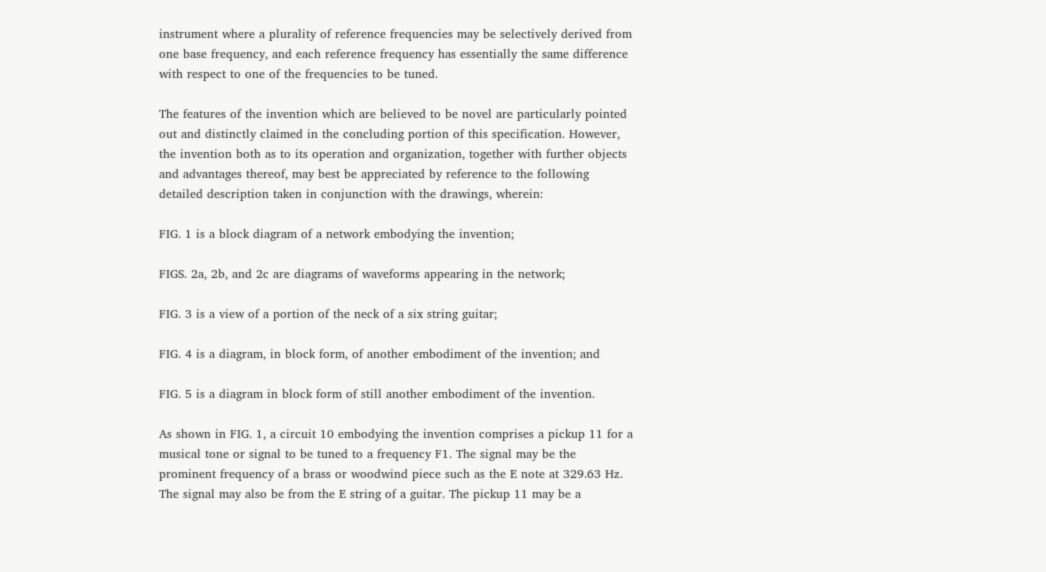instrument where a plurality of reference frequencies may be selectively derived from one base frequency, and each reference frequency has essentially the same difference with respect to one of the frequencies to be tuned.

The features of the invention which are believed to be novel are particularly pointed out and distinctly claimed in the concluding portion of this specification. However, the invention both as to its operation and organization, together with further objects and advantages thereof, may best be appreciated by reference to the following detailed description taken in conjunction with the drawings, wherein:

FIG. 1 is a block diagram of a network embodying the invention;

FIGS. 2a, 2b, and 2c are diagrams of waveforms appearing in the network;

FIG. 3 is a view of a portion of the neck of a six string guitar;

FIG. 4 is a diagram, in block form, of another embodiment of the invention; and

FIG. 5 is a diagram in block form of still another embodiment of the invention.

As shown in FIG. 1, a circuit 10 embodying the invention comprises a pickup 11 for a musical tone or signal to be tuned to a frequency F1. The signal may be the prominent frequency of a brass or woodwind piece such as the E note at 329.63 Hz. The signal may also be from the E string of a guitar. The pickup 11 may be a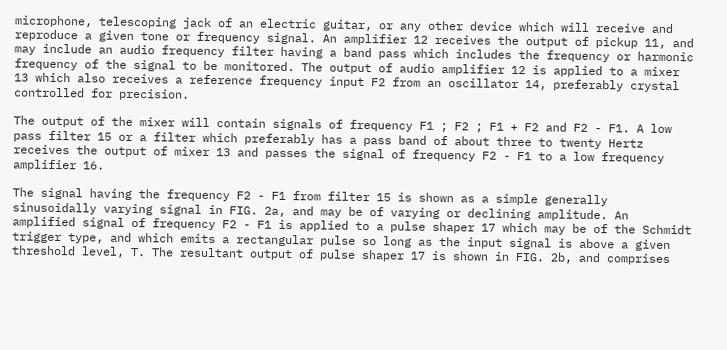microphone, telescoping jack of an electric guitar, or any other device which will receive and reproduce a given tone or frequency signal. An amplifier 12 receives the output of pickup 11, and may include an audio frequency filter having a band pass which includes the frequency or harmonic frequency of the signal to be monitored. The output of audio amplifier 12 is applied to a mixer 13 which also receives a reference frequency input F2 from an oscillator 14, preferably crystal controlled for precision.

The output of the mixer will contain signals of frequency F1 ; F2 ; F1 + F2 and F2 - F1. A low pass filter 15 or a filter which preferably has a pass band of about three to twenty Hertz receives the output of mixer 13 and passes the signal of frequency F2 - F1 to a low frequency amplifier 16.

The signal having the frequency F2 - F1 from filter 15 is shown as a simple generally sinusoidally varying signal in FIG. 2a, and may be of varying or declining amplitude. An amplified signal of frequency F2 - F1 is applied to a pulse shaper 17 which may be of the Schmidt trigger type, and which emits a rectangular pulse so long as the input signal is above a given threshold level, T. The resultant output of pulse shaper 17 is shown in FIG. 2b, and comprises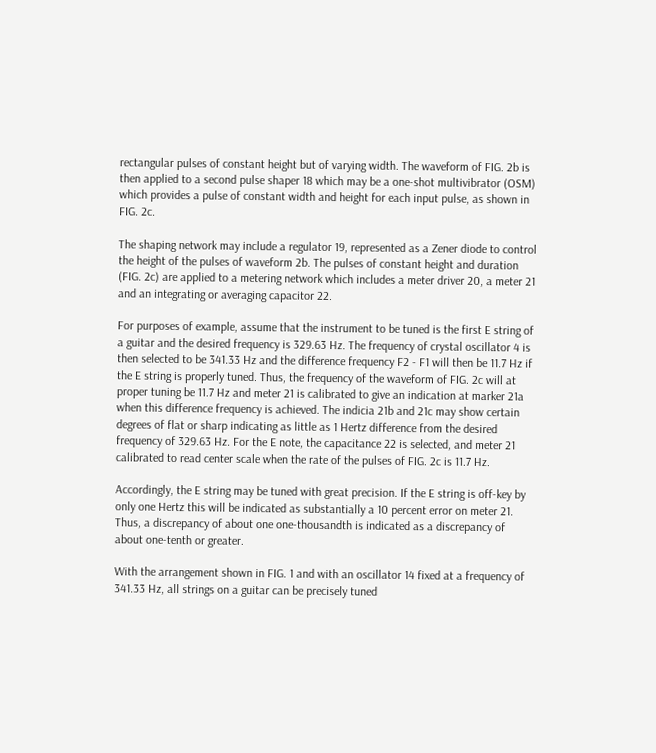rectangular pulses of constant height but of varying width. The waveform of FIG. 2b is then applied to a second pulse shaper 18 which may be a one-shot multivibrator (OSM) which provides a pulse of constant width and height for each input pulse, as shown in FIG. 2c.

The shaping network may include a regulator 19, represented as a Zener diode to control the height of the pulses of waveform 2b. The pulses of constant height and duration (FIG. 2c) are applied to a metering network which includes a meter driver 20, a meter 21 and an integrating or averaging capacitor 22.

For purposes of example, assume that the instrument to be tuned is the first E string of a guitar and the desired frequency is 329.63 Hz. The frequency of crystal oscillator 4 is then selected to be 341.33 Hz and the difference frequency F2 - F1 will then be 11.7 Hz if the E string is properly tuned. Thus, the frequency of the waveform of FIG. 2c will at proper tuning be 11.7 Hz and meter 21 is calibrated to give an indication at marker 21a when this difference frequency is achieved. The indicia 21b and 21c may show certain degrees of flat or sharp indicating as little as 1 Hertz difference from the desired frequency of 329.63 Hz. For the E note, the capacitance 22 is selected, and meter 21 calibrated to read center scale when the rate of the pulses of FIG. 2c is 11.7 Hz.

Accordingly, the E string may be tuned with great precision. If the E string is off-key by only one Hertz this will be indicated as substantially a 10 percent error on meter 21. Thus, a discrepancy of about one one-thousandth is indicated as a discrepancy of about one-tenth or greater.

With the arrangement shown in FIG. 1 and with an oscillator 14 fixed at a frequency of 341.33 Hz, all strings on a guitar can be precisely tuned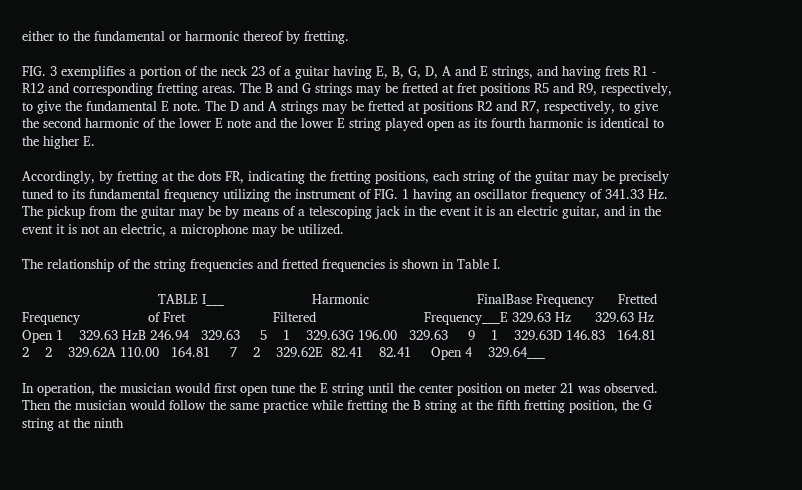either to the fundamental or harmonic thereof by fretting.

FIG. 3 exemplifies a portion of the neck 23 of a guitar having E, B, G, D, A and E strings, and having frets R1 - R12 and corresponding fretting areas. The B and G strings may be fretted at fret positions R5 and R9, respectively, to give the fundamental E note. The D and A strings may be fretted at positions R2 and R7, respectively, to give the second harmonic of the lower E note and the lower E string played open as its fourth harmonic is identical to the higher E.

Accordingly, by fretting at the dots FR, indicating the fretting positions, each string of the guitar may be precisely tuned to its fundamental frequency utilizing the instrument of FIG. 1 having an oscillator frequency of 341.33 Hz. The pickup from the guitar may be by means of a telescoping jack in the event it is an electric guitar, and in the event it is not an electric, a microphone may be utilized.

The relationship of the string frequencies and fretted frequencies is shown in Table I.

                                  TABLE I___                      Harmonic                           FinalBase Frequency      Fretted Frequency                 of Fret                      Filtered                           Frequency___E 329.63 Hz      329.63 Hz  Open 1    329.63 HzB 246.94   329.63     5    1    329.63G 196.00   329.63     9    1    329.63D 146.83   164.81     2    2    329.62A 110.00   164.81     7    2    329.62E  82.41    82.41     Open 4    329.64___

In operation, the musician would first open tune the E string until the center position on meter 21 was observed. Then the musician would follow the same practice while fretting the B string at the fifth fretting position, the G string at the ninth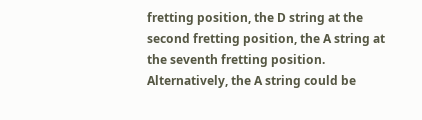fretting position, the D string at the second fretting position, the A string at the seventh fretting position. Alternatively, the A string could be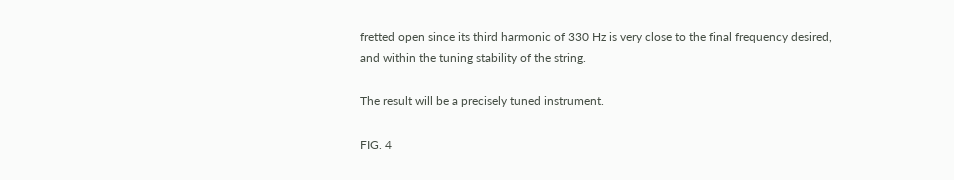fretted open since its third harmonic of 330 Hz is very close to the final frequency desired, and within the tuning stability of the string.

The result will be a precisely tuned instrument.

FIG. 4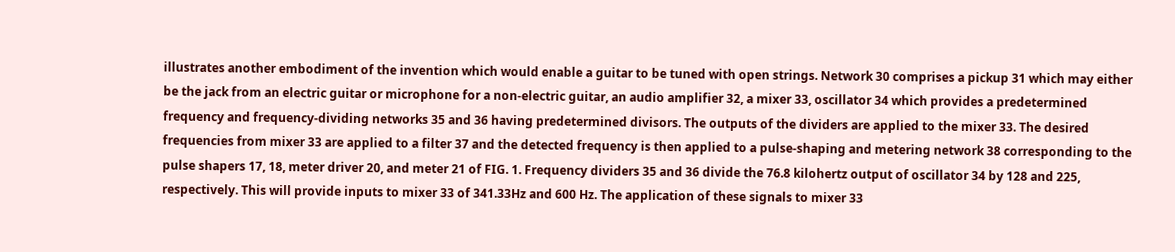illustrates another embodiment of the invention which would enable a guitar to be tuned with open strings. Network 30 comprises a pickup 31 which may either be the jack from an electric guitar or microphone for a non-electric guitar, an audio amplifier 32, a mixer 33, oscillator 34 which provides a predetermined frequency and frequency-dividing networks 35 and 36 having predetermined divisors. The outputs of the dividers are applied to the mixer 33. The desired frequencies from mixer 33 are applied to a filter 37 and the detected frequency is then applied to a pulse-shaping and metering network 38 corresponding to the pulse shapers 17, 18, meter driver 20, and meter 21 of FIG. 1. Frequency dividers 35 and 36 divide the 76.8 kilohertz output of oscillator 34 by 128 and 225, respectively. This will provide inputs to mixer 33 of 341.33Hz and 600 Hz. The application of these signals to mixer 33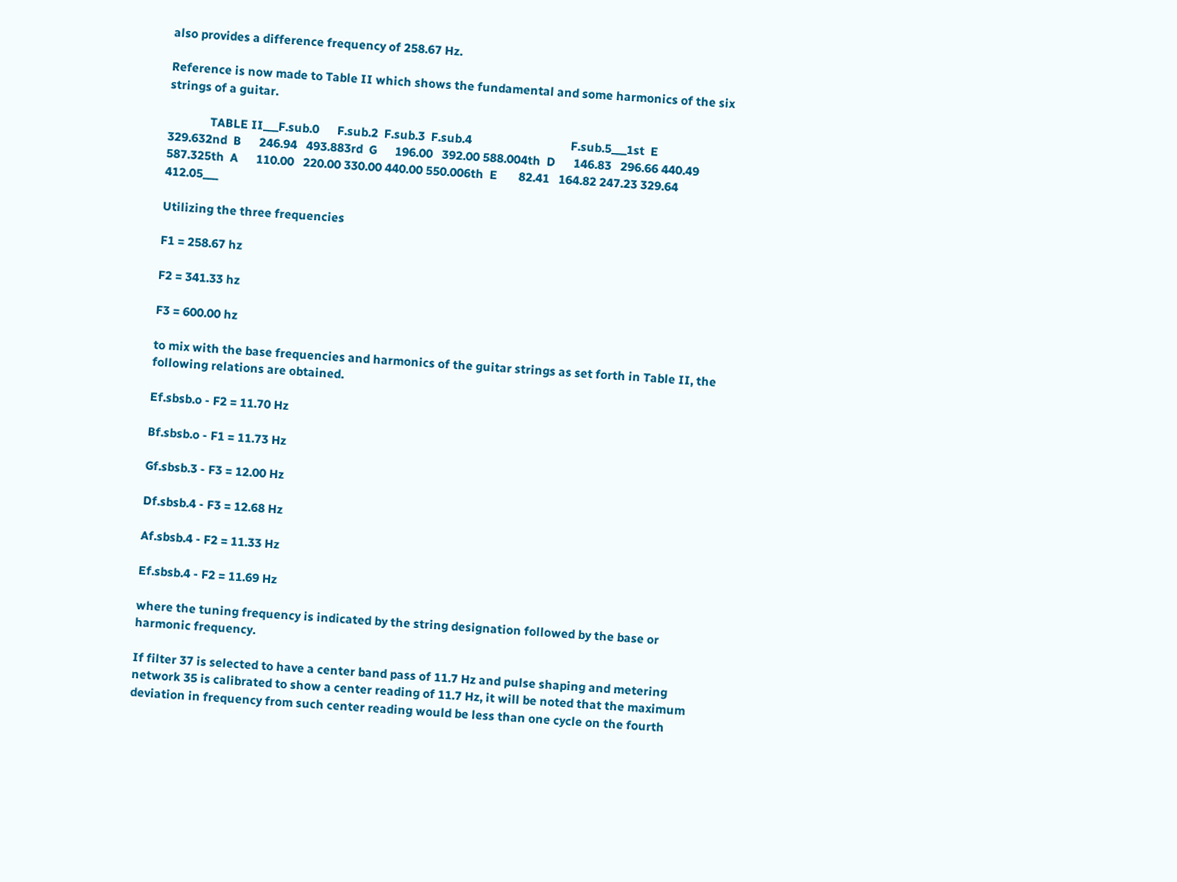also provides a difference frequency of 258.67 Hz.

Reference is now made to Table II which shows the fundamental and some harmonics of the six strings of a guitar.

              TABLE II___F.sub.0      F.sub.2  F.sub.3  F.sub.4                                 F.sub.5___1st  E      329.632nd  B      246.94   493.883rd  G      196.00   392.00 588.004th  D      146.83   296.66 440.49 587.325th  A      110.00   220.00 330.00 440.00 550.006th  E       82.41   164.82 247.23 329.64 412.05___

Utilizing the three frequencies

F1 = 258.67 hz

F2 = 341.33 hz

F3 = 600.00 hz

to mix with the base frequencies and harmonics of the guitar strings as set forth in Table II, the following relations are obtained.

Ef.sbsb.o - F2 = 11.70 Hz

Bf.sbsb.o - F1 = 11.73 Hz

Gf.sbsb.3 - F3 = 12.00 Hz

Df.sbsb.4 - F3 = 12.68 Hz

Af.sbsb.4 - F2 = 11.33 Hz

Ef.sbsb.4 - F2 = 11.69 Hz

where the tuning frequency is indicated by the string designation followed by the base or harmonic frequency.

If filter 37 is selected to have a center band pass of 11.7 Hz and pulse shaping and metering network 35 is calibrated to show a center reading of 11.7 Hz, it will be noted that the maximum deviation in frequency from such center reading would be less than one cycle on the fourth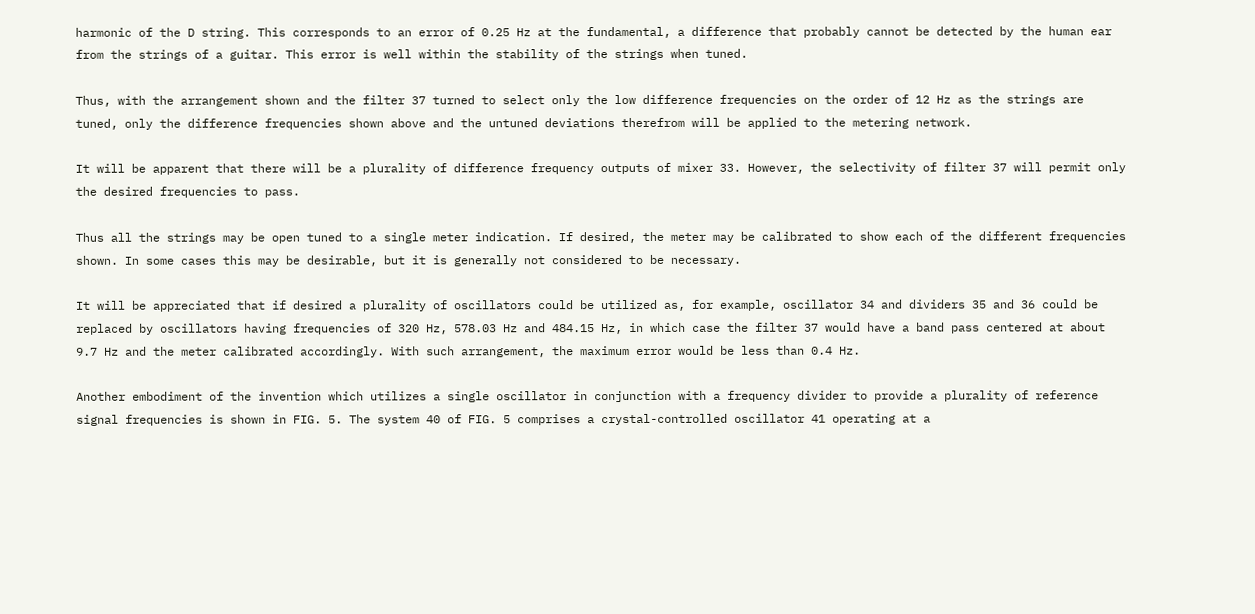harmonic of the D string. This corresponds to an error of 0.25 Hz at the fundamental, a difference that probably cannot be detected by the human ear from the strings of a guitar. This error is well within the stability of the strings when tuned.

Thus, with the arrangement shown and the filter 37 turned to select only the low difference frequencies on the order of 12 Hz as the strings are tuned, only the difference frequencies shown above and the untuned deviations therefrom will be applied to the metering network.

It will be apparent that there will be a plurality of difference frequency outputs of mixer 33. However, the selectivity of filter 37 will permit only the desired frequencies to pass.

Thus all the strings may be open tuned to a single meter indication. If desired, the meter may be calibrated to show each of the different frequencies shown. In some cases this may be desirable, but it is generally not considered to be necessary.

It will be appreciated that if desired a plurality of oscillators could be utilized as, for example, oscillator 34 and dividers 35 and 36 could be replaced by oscillators having frequencies of 320 Hz, 578.03 Hz and 484.15 Hz, in which case the filter 37 would have a band pass centered at about 9.7 Hz and the meter calibrated accordingly. With such arrangement, the maximum error would be less than 0.4 Hz.

Another embodiment of the invention which utilizes a single oscillator in conjunction with a frequency divider to provide a plurality of reference signal frequencies is shown in FIG. 5. The system 40 of FIG. 5 comprises a crystal-controlled oscillator 41 operating at a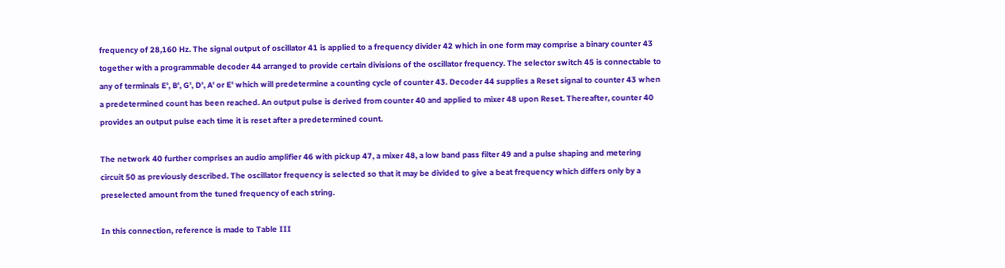frequency of 28,160 Hz. The signal output of oscillator 41 is applied to a frequency divider 42 which in one form may comprise a binary counter 43 together with a programmable decoder 44 arranged to provide certain divisions of the oscillator frequency. The selector switch 45 is connectable to any of terminals E', B', G', D', A' or E' which will predetermine a counting cycle of counter 43. Decoder 44 supplies a Reset signal to counter 43 when a predetermined count has been reached. An output pulse is derived from counter 40 and applied to mixer 48 upon Reset. Thereafter, counter 40 provides an output pulse each time it is reset after a predetermined count.

The network 40 further comprises an audio amplifier 46 with pickup 47, a mixer 48, a low band pass filter 49 and a pulse shaping and metering circuit 50 as previously described. The oscillator frequency is selected so that it may be divided to give a beat frequency which differs only by a preselected amount from the tuned frequency of each string.

In this connection, reference is made to Table III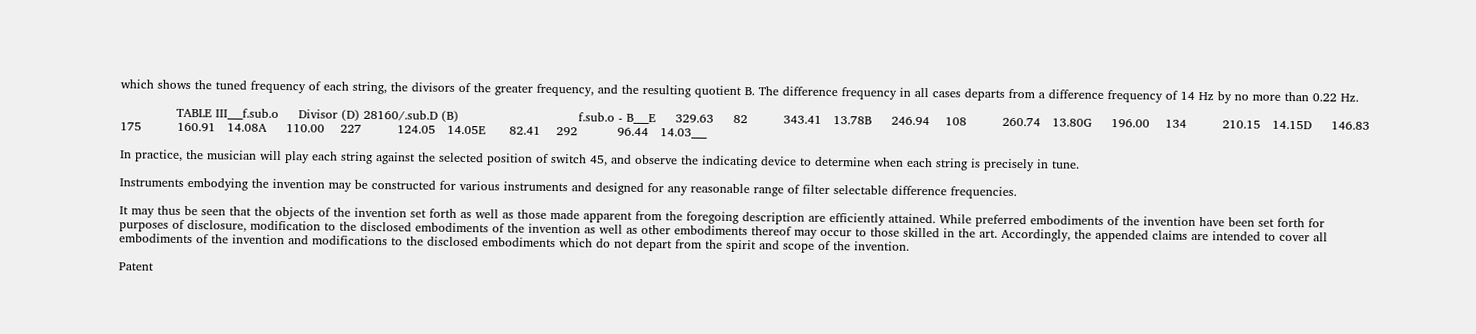which shows the tuned frequency of each string, the divisors of the greater frequency, and the resulting quotient B. The difference frequency in all cases departs from a difference frequency of 14 Hz by no more than 0.22 Hz.

              TABLE III___f.sub.o     Divisor (D) 28160/.sub.D (B)                              f.sub.o - B___E     329.63     82         343.41   13.78B     246.94    108         260.74   13.80G     196.00    134         210.15   14.15D     146.83    175         160.91   14.08A     110.00    227         124.05   14.05E      82.41    292          96.44   14.03___

In practice, the musician will play each string against the selected position of switch 45, and observe the indicating device to determine when each string is precisely in tune.

Instruments embodying the invention may be constructed for various instruments and designed for any reasonable range of filter selectable difference frequencies.

It may thus be seen that the objects of the invention set forth as well as those made apparent from the foregoing description are efficiently attained. While preferred embodiments of the invention have been set forth for purposes of disclosure, modification to the disclosed embodiments of the invention as well as other embodiments thereof may occur to those skilled in the art. Accordingly, the appended claims are intended to cover all embodiments of the invention and modifications to the disclosed embodiments which do not depart from the spirit and scope of the invention.

Patent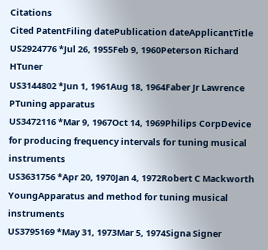Citations
Cited PatentFiling datePublication dateApplicantTitle
US2924776 *Jul 26, 1955Feb 9, 1960Peterson Richard HTuner
US3144802 *Jun 1, 1961Aug 18, 1964Faber Jr Lawrence PTuning apparatus
US3472116 *Mar 9, 1967Oct 14, 1969Philips CorpDevice for producing frequency intervals for tuning musical instruments
US3631756 *Apr 20, 1970Jan 4, 1972Robert C Mackworth YoungApparatus and method for tuning musical instruments
US3795169 *May 31, 1973Mar 5, 1974Signa Signer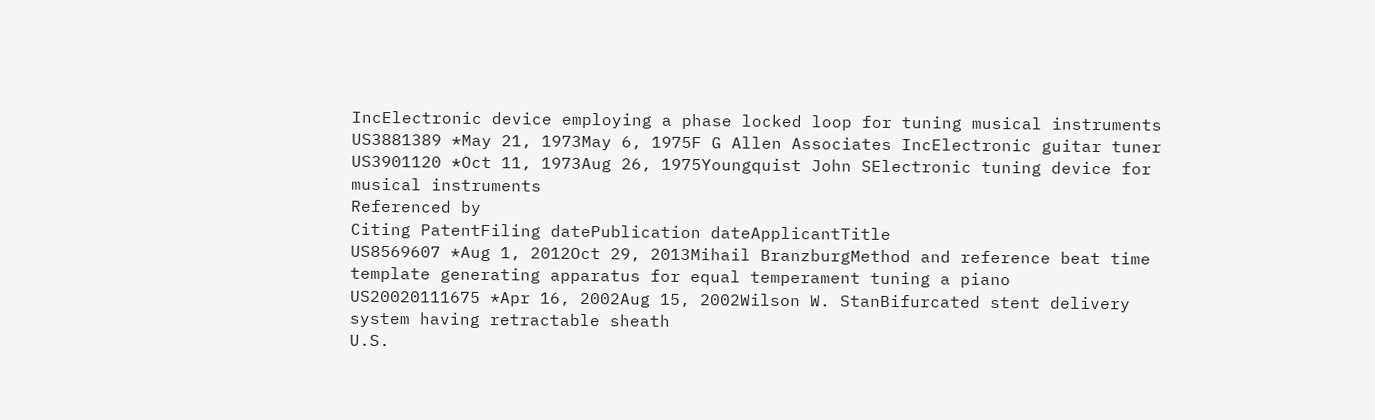IncElectronic device employing a phase locked loop for tuning musical instruments
US3881389 *May 21, 1973May 6, 1975F G Allen Associates IncElectronic guitar tuner
US3901120 *Oct 11, 1973Aug 26, 1975Youngquist John SElectronic tuning device for musical instruments
Referenced by
Citing PatentFiling datePublication dateApplicantTitle
US8569607 *Aug 1, 2012Oct 29, 2013Mihail BranzburgMethod and reference beat time template generating apparatus for equal temperament tuning a piano
US20020111675 *Apr 16, 2002Aug 15, 2002Wilson W. StanBifurcated stent delivery system having retractable sheath
U.S.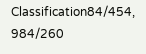Classification84/454, 984/260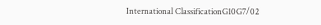International ClassificationG10G7/02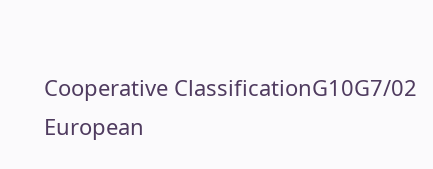Cooperative ClassificationG10G7/02
European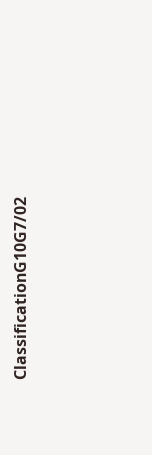ClassificationG10G7/02